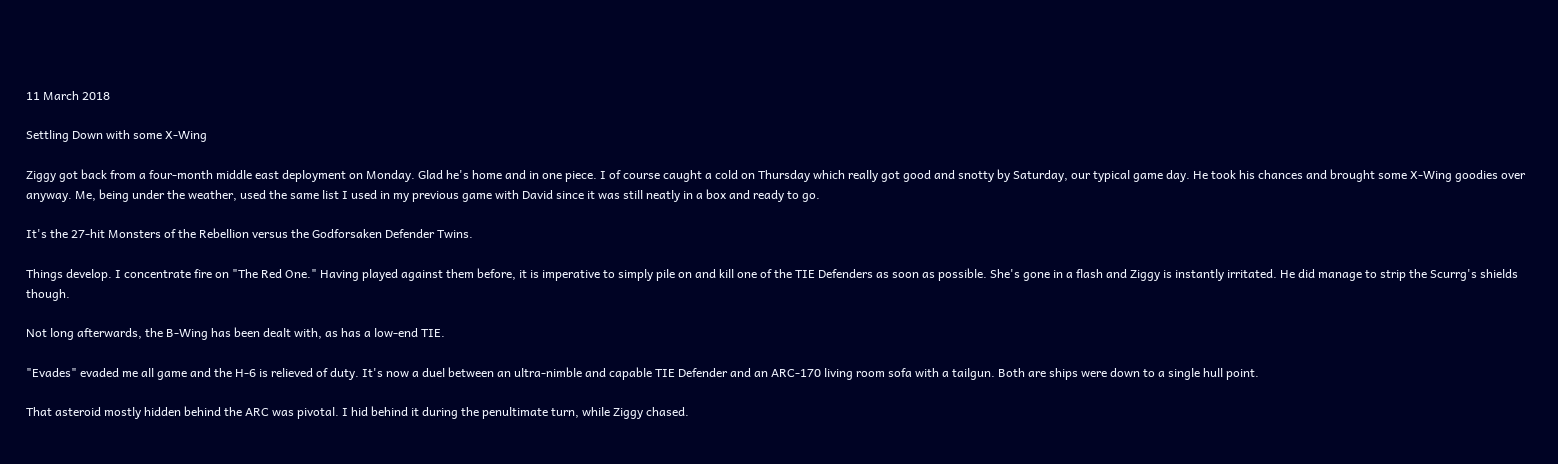11 March 2018

Settling Down with some X-Wing

Ziggy got back from a four-month middle east deployment on Monday. Glad he's home and in one piece. I of course caught a cold on Thursday which really got good and snotty by Saturday, our typical game day. He took his chances and brought some X-Wing goodies over anyway. Me, being under the weather, used the same list I used in my previous game with David since it was still neatly in a box and ready to go.

It's the 27-hit Monsters of the Rebellion versus the Godforsaken Defender Twins.

Things develop. I concentrate fire on "The Red One." Having played against them before, it is imperative to simply pile on and kill one of the TIE Defenders as soon as possible. She's gone in a flash and Ziggy is instantly irritated. He did manage to strip the Scurrg's shields though.

Not long afterwards, the B-Wing has been dealt with, as has a low-end TIE.

"Evades" evaded me all game and the H-6 is relieved of duty. It's now a duel between an ultra-nimble and capable TIE Defender and an ARC-170 living room sofa with a tailgun. Both are ships were down to a single hull point.

That asteroid mostly hidden behind the ARC was pivotal. I hid behind it during the penultimate turn, while Ziggy chased.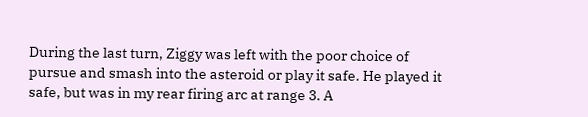During the last turn, Ziggy was left with the poor choice of pursue and smash into the asteroid or play it safe. He played it safe, but was in my rear firing arc at range 3. A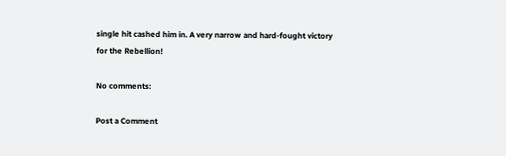single hit cashed him in. A very narrow and hard-fought victory for the Rebellion!

No comments:

Post a Comment